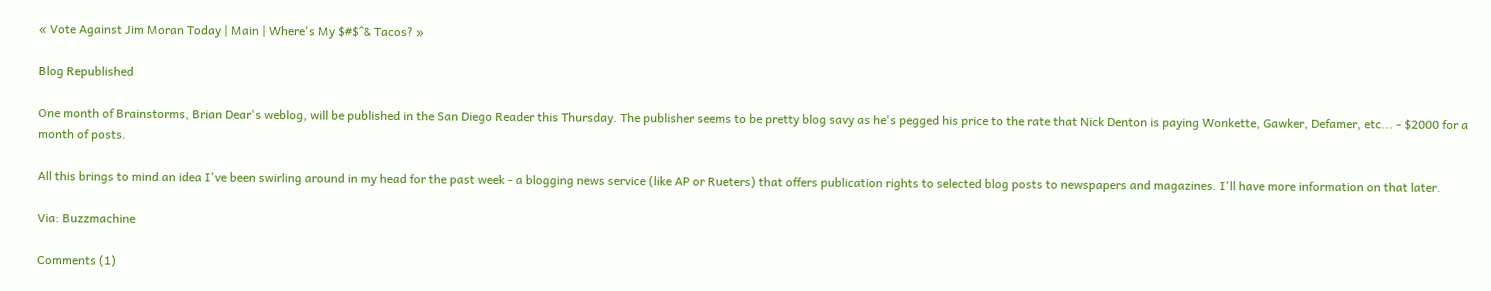« Vote Against Jim Moran Today | Main | Where's My $#$^& Tacos? »

Blog Republished

One month of Brainstorms, Brian Dear's weblog, will be published in the San Diego Reader this Thursday. The publisher seems to be pretty blog savy as he's pegged his price to the rate that Nick Denton is paying Wonkette, Gawker, Defamer, etc... - $2000 for a month of posts.

All this brings to mind an idea I've been swirling around in my head for the past week - a blogging news service (like AP or Rueters) that offers publication rights to selected blog posts to newspapers and magazines. I'll have more information on that later.

Via: Buzzmachine

Comments (1)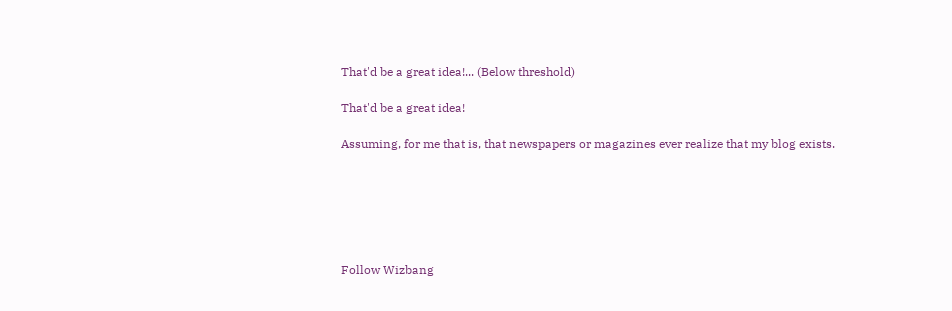That'd be a great idea!... (Below threshold)

That'd be a great idea!

Assuming, for me that is, that newspapers or magazines ever realize that my blog exists.






Follow Wizbang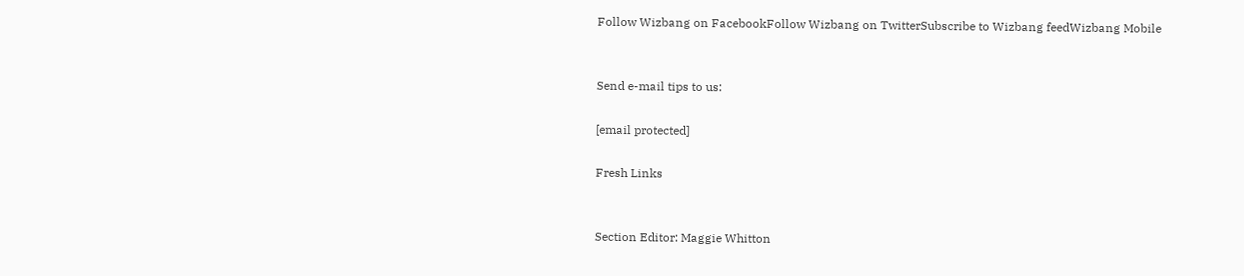Follow Wizbang on FacebookFollow Wizbang on TwitterSubscribe to Wizbang feedWizbang Mobile


Send e-mail tips to us:

[email protected]

Fresh Links


Section Editor: Maggie Whitton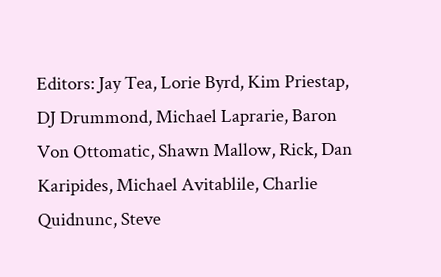Editors: Jay Tea, Lorie Byrd, Kim Priestap, DJ Drummond, Michael Laprarie, Baron Von Ottomatic, Shawn Mallow, Rick, Dan Karipides, Michael Avitablile, Charlie Quidnunc, Steve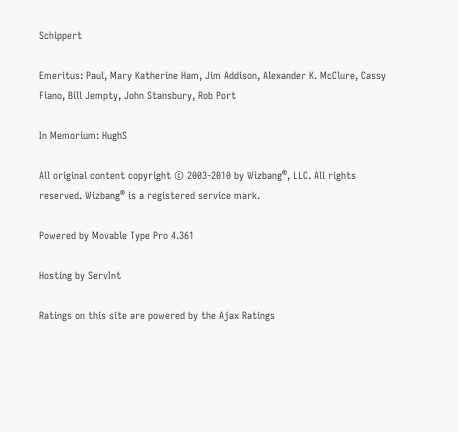Schippert

Emeritus: Paul, Mary Katherine Ham, Jim Addison, Alexander K. McClure, Cassy Fiano, Bill Jempty, John Stansbury, Rob Port

In Memorium: HughS

All original content copyright © 2003-2010 by Wizbang®, LLC. All rights reserved. Wizbang® is a registered service mark.

Powered by Movable Type Pro 4.361

Hosting by ServInt

Ratings on this site are powered by the Ajax Ratings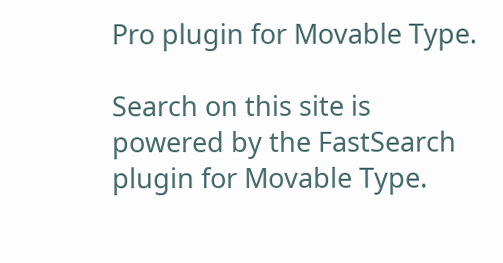Pro plugin for Movable Type.

Search on this site is powered by the FastSearch plugin for Movable Type.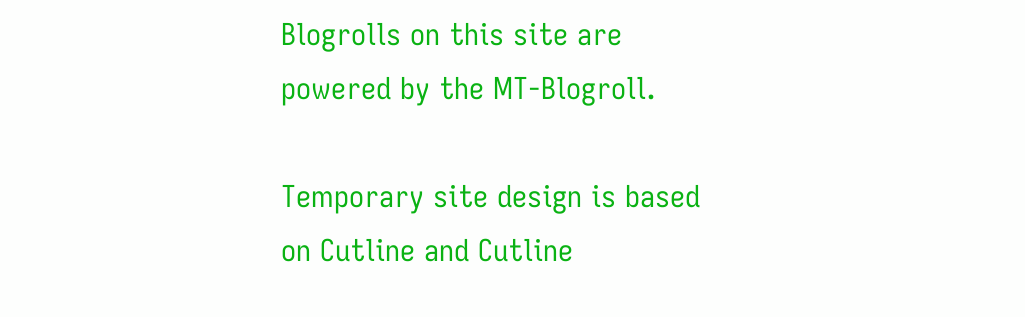Blogrolls on this site are powered by the MT-Blogroll.

Temporary site design is based on Cutline and Cutline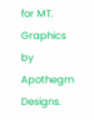for MT. Graphics by Apothegm Designs.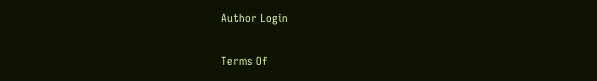Author Login

Terms Of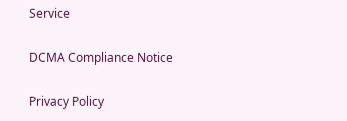Service

DCMA Compliance Notice

Privacy Policy